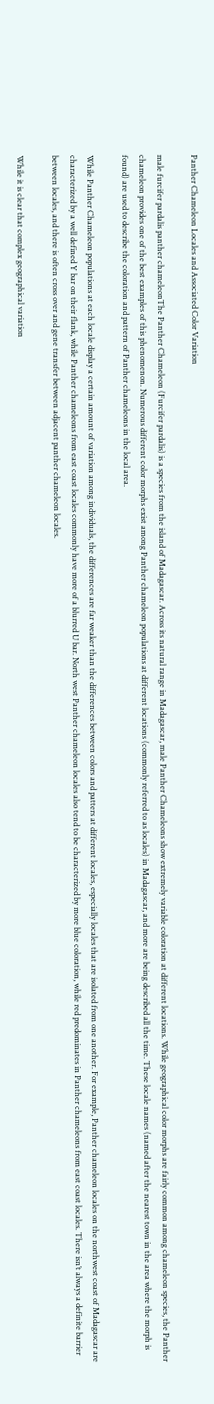Panther Chameleon Locales and Associated Color Variation

male furcifer pardalis panther chameleonThe Panther Chameleon (Furcifer pardalis) is a species from the island of Madagascar. Across its natural range in Madagascar, male Panther Chameleons show extremely variable coloration at different locations. While geographical color morphs are fairly common among chameleon species, the Panther chameleon provides one of the best examples of this phenomenon. Numerous different color morphs exist among Panther chameleon populations at different locations (commonly referred to as locales) in Madagascar, and more are being described all the time. These locale names (named after the nearest town in the area where the morph is found) are used to describe the coloration and pattern of Panther chameleons in the local area.

While Panther Chameleon populations at each locale display a certain amount of variation among individuals, the differences are far weaker than the differences between colors and patters at different locales, especially locales that are isolated from one another. For example, Panther chameleon locales on the northwest coast of Madagascar are characterized by a well defined Y bar on their flank, while Panther chameleons from east coast locales commonly have more of a blurred U bar. North west Panther chameleon locales also tend to be characterized by more blue coloration, while red predominates in Panther chameleons from east coast locales. There isn’t always a definite barrier between locales, and there is often cross over and gene transfer between adjacent panther chameleon locales.

While it is clear that complex geographical variation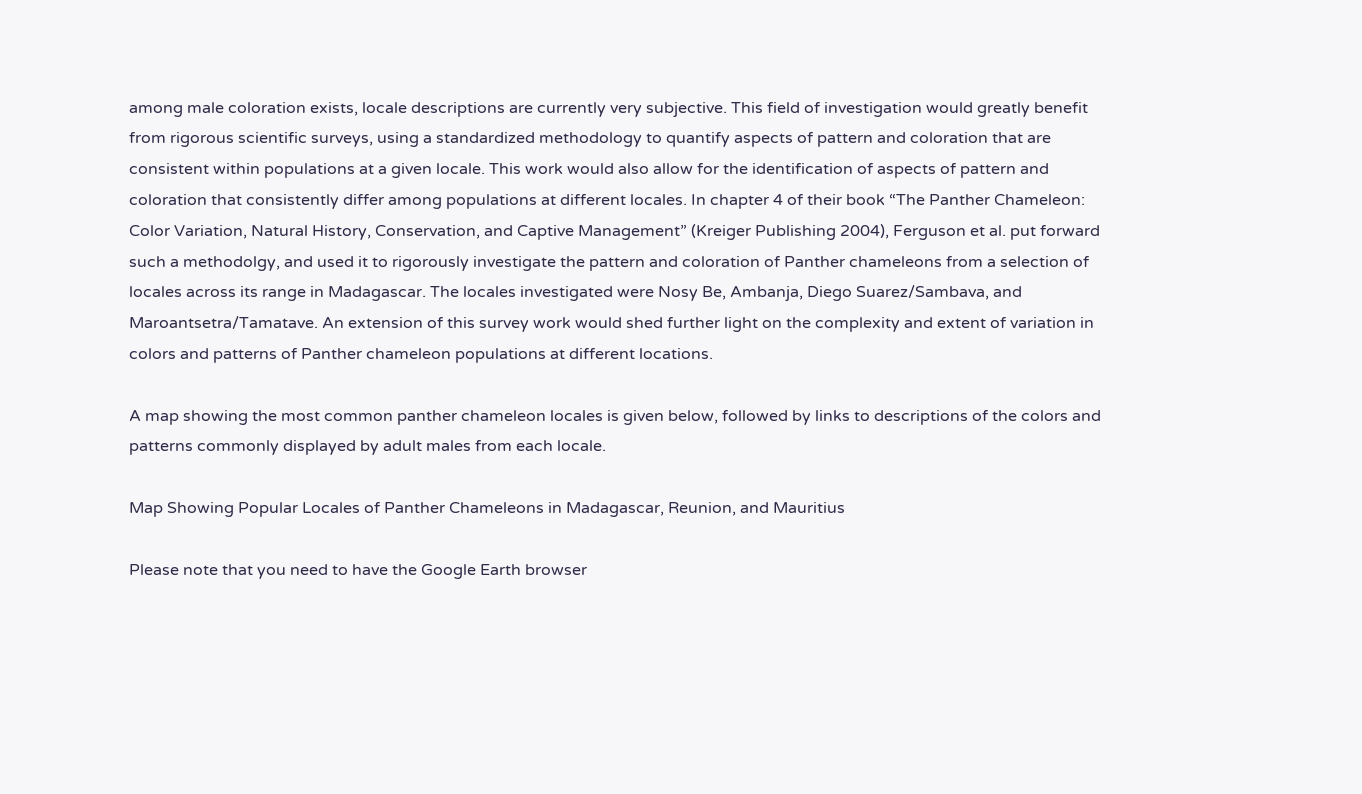among male coloration exists, locale descriptions are currently very subjective. This field of investigation would greatly benefit from rigorous scientific surveys, using a standardized methodology to quantify aspects of pattern and coloration that are consistent within populations at a given locale. This work would also allow for the identification of aspects of pattern and coloration that consistently differ among populations at different locales. In chapter 4 of their book “The Panther Chameleon: Color Variation, Natural History, Conservation, and Captive Management” (Kreiger Publishing 2004), Ferguson et al. put forward such a methodolgy, and used it to rigorously investigate the pattern and coloration of Panther chameleons from a selection of locales across its range in Madagascar. The locales investigated were Nosy Be, Ambanja, Diego Suarez/Sambava, and Maroantsetra/Tamatave. An extension of this survey work would shed further light on the complexity and extent of variation in colors and patterns of Panther chameleon populations at different locations.

A map showing the most common panther chameleon locales is given below, followed by links to descriptions of the colors and patterns commonly displayed by adult males from each locale.

Map Showing Popular Locales of Panther Chameleons in Madagascar, Reunion, and Mauritius

Please note that you need to have the Google Earth browser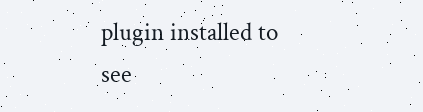plugin installed to see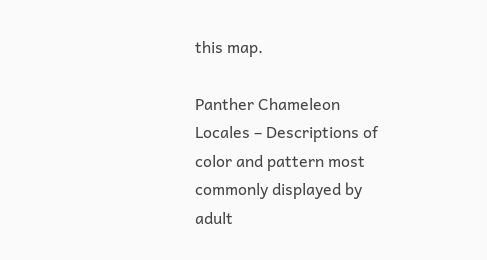this map.

Panther Chameleon Locales – Descriptions of color and pattern most commonly displayed by adult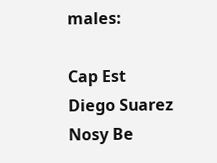males:

Cap Est
Diego Suarez
Nosy Be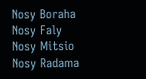Nosy Boraha
Nosy Faly
Nosy Mitsio
Nosy Radama